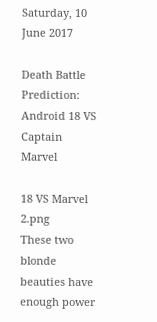Saturday, 10 June 2017

Death Battle Prediction: Android 18 VS Captain Marvel

18 VS Marvel 2.png
These two blonde beauties have enough power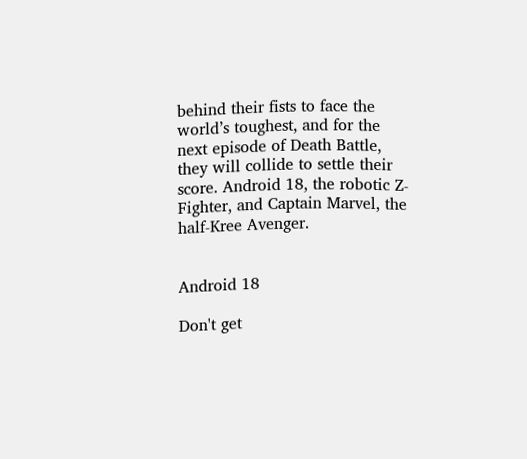behind their fists to face the world’s toughest, and for the next episode of Death Battle, they will collide to settle their score. Android 18, the robotic Z-Fighter, and Captain Marvel, the half-Kree Avenger.


Android 18

Don't get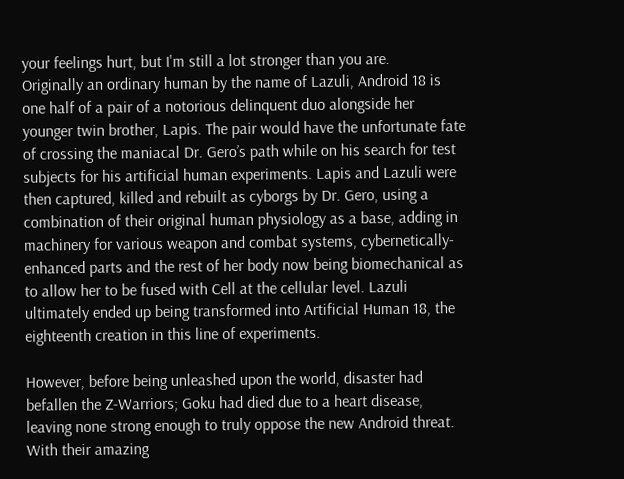your feelings hurt, but I'm still a lot stronger than you are.
Originally an ordinary human by the name of Lazuli, Android 18 is one half of a pair of a notorious delinquent duo alongside her younger twin brother, Lapis. The pair would have the unfortunate fate of crossing the maniacal Dr. Gero’s path while on his search for test subjects for his artificial human experiments. Lapis and Lazuli were then captured, killed and rebuilt as cyborgs by Dr. Gero, using a combination of their original human physiology as a base, adding in machinery for various weapon and combat systems, cybernetically-enhanced parts and the rest of her body now being biomechanical as to allow her to be fused with Cell at the cellular level. Lazuli ultimately ended up being transformed into Artificial Human 18, the eighteenth creation in this line of experiments.

However, before being unleashed upon the world, disaster had befallen the Z-Warriors; Goku had died due to a heart disease, leaving none strong enough to truly oppose the new Android threat. With their amazing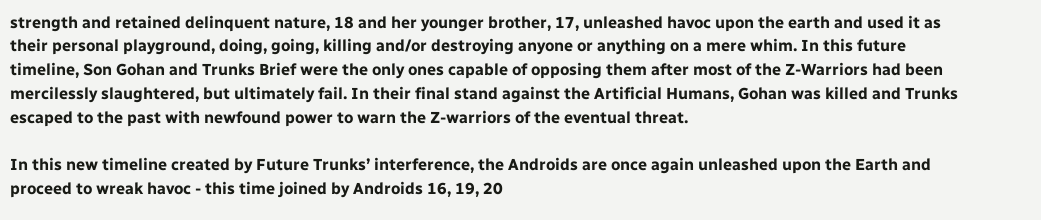strength and retained delinquent nature, 18 and her younger brother, 17, unleashed havoc upon the earth and used it as their personal playground, doing, going, killing and/or destroying anyone or anything on a mere whim. In this future timeline, Son Gohan and Trunks Brief were the only ones capable of opposing them after most of the Z-Warriors had been mercilessly slaughtered, but ultimately fail. In their final stand against the Artificial Humans, Gohan was killed and Trunks escaped to the past with newfound power to warn the Z-warriors of the eventual threat.

In this new timeline created by Future Trunks’ interference, the Androids are once again unleashed upon the Earth and proceed to wreak havoc - this time joined by Androids 16, 19, 20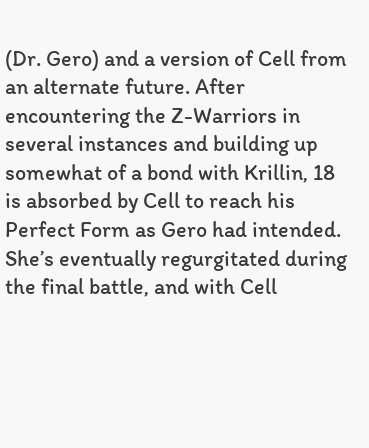(Dr. Gero) and a version of Cell from an alternate future. After encountering the Z-Warriors in several instances and building up somewhat of a bond with Krillin, 18 is absorbed by Cell to reach his Perfect Form as Gero had intended. She’s eventually regurgitated during the final battle, and with Cell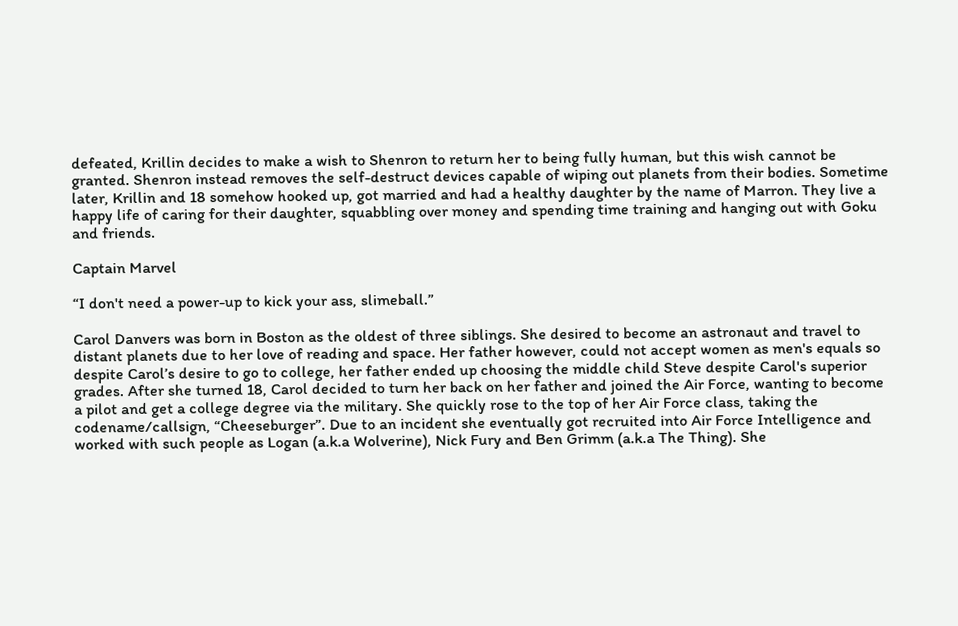defeated, Krillin decides to make a wish to Shenron to return her to being fully human, but this wish cannot be granted. Shenron instead removes the self-destruct devices capable of wiping out planets from their bodies. Sometime later, Krillin and 18 somehow hooked up, got married and had a healthy daughter by the name of Marron. They live a happy life of caring for their daughter, squabbling over money and spending time training and hanging out with Goku and friends.

Captain Marvel

“I don't need a power-up to kick your ass, slimeball.”

Carol Danvers was born in Boston as the oldest of three siblings. She desired to become an astronaut and travel to distant planets due to her love of reading and space. Her father however, could not accept women as men's equals so despite Carol’s desire to go to college, her father ended up choosing the middle child Steve despite Carol's superior grades. After she turned 18, Carol decided to turn her back on her father and joined the Air Force, wanting to become a pilot and get a college degree via the military. She quickly rose to the top of her Air Force class, taking the codename/callsign, “Cheeseburger”. Due to an incident she eventually got recruited into Air Force Intelligence and worked with such people as Logan (a.k.a Wolverine), Nick Fury and Ben Grimm (a.k.a The Thing). She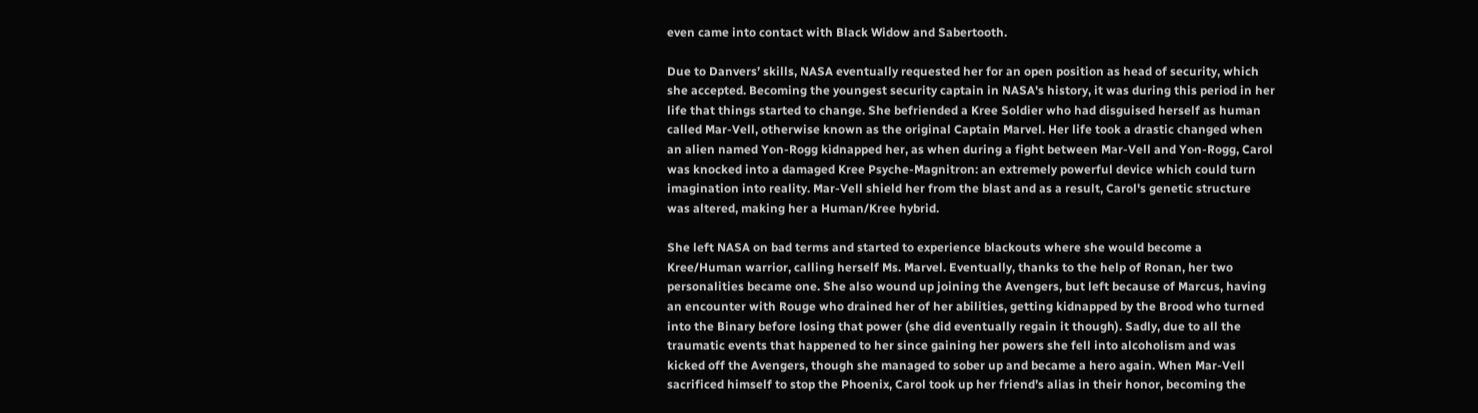even came into contact with Black Widow and Sabertooth.

Due to Danvers’ skills, NASA eventually requested her for an open position as head of security, which she accepted. Becoming the youngest security captain in NASA's history, it was during this period in her life that things started to change. She befriended a Kree Soldier who had disguised herself as human called Mar-Vell, otherwise known as the original Captain Marvel. Her life took a drastic changed when an alien named Yon-Rogg kidnapped her, as when during a fight between Mar-Vell and Yon-Rogg, Carol was knocked into a damaged Kree Psyche-Magnitron: an extremely powerful device which could turn imagination into reality. Mar-Vell shield her from the blast and as a result, Carol's genetic structure was altered, making her a Human/Kree hybrid.

She left NASA on bad terms and started to experience blackouts where she would become a Kree/Human warrior, calling herself Ms. Marvel. Eventually, thanks to the help of Ronan, her two personalities became one. She also wound up joining the Avengers, but left because of Marcus, having an encounter with Rouge who drained her of her abilities, getting kidnapped by the Brood who turned into the Binary before losing that power (she did eventually regain it though). Sadly, due to all the traumatic events that happened to her since gaining her powers she fell into alcoholism and was kicked off the Avengers, though she managed to sober up and became a hero again. When Mar-Vell sacrificed himself to stop the Phoenix, Carol took up her friend’s alias in their honor, becoming the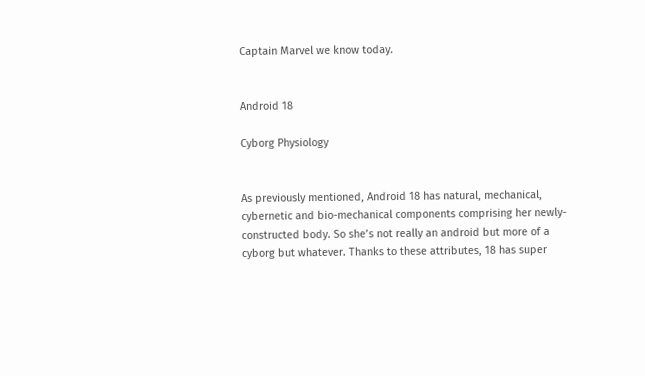Captain Marvel we know today.


Android 18

Cyborg Physiology


As previously mentioned, Android 18 has natural, mechanical, cybernetic and bio-mechanical components comprising her newly-constructed body. So she’s not really an android but more of a cyborg but whatever. Thanks to these attributes, 18 has super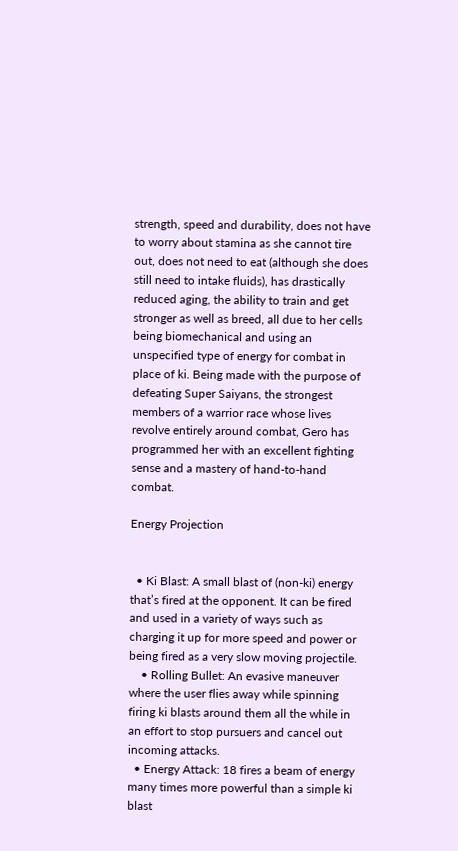strength, speed and durability, does not have to worry about stamina as she cannot tire out, does not need to eat (although she does still need to intake fluids), has drastically reduced aging, the ability to train and get stronger as well as breed, all due to her cells being biomechanical and using an unspecified type of energy for combat in place of ki. Being made with the purpose of defeating Super Saiyans, the strongest members of a warrior race whose lives revolve entirely around combat, Gero has programmed her with an excellent fighting sense and a mastery of hand-to-hand combat.

Energy Projection


  • Ki Blast: A small blast of (non-ki) energy that’s fired at the opponent. It can be fired and used in a variety of ways such as charging it up for more speed and power or being fired as a very slow moving projectile.
    • Rolling Bullet: An evasive maneuver where the user flies away while spinning firing ki blasts around them all the while in an effort to stop pursuers and cancel out incoming attacks.
  • Energy Attack: 18 fires a beam of energy many times more powerful than a simple ki blast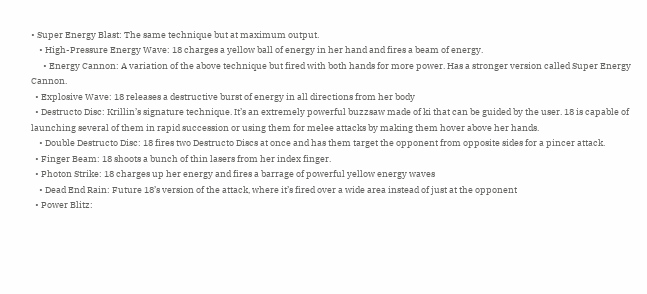• Super Energy Blast: The same technique but at maximum output.
    • High-Pressure Energy Wave: 18 charges a yellow ball of energy in her hand and fires a beam of energy.
      • Energy Cannon: A variation of the above technique but fired with both hands for more power. Has a stronger version called Super Energy Cannon.
  • Explosive Wave: 18 releases a destructive burst of energy in all directions from her body
  • Destructo Disc: Krillin’s signature technique. It’s an extremely powerful buzzsaw made of ki that can be guided by the user. 18 is capable of launching several of them in rapid succession or using them for melee attacks by making them hover above her hands.
    • Double Destructo Disc: 18 fires two Destructo Discs at once and has them target the opponent from opposite sides for a pincer attack.
  • Finger Beam: 18 shoots a bunch of thin lasers from her index finger.
  • Photon Strike: 18 charges up her energy and fires a barrage of powerful yellow energy waves
    • Dead End Rain: Future 18’s version of the attack, where it’s fired over a wide area instead of just at the opponent
  • Power Blitz: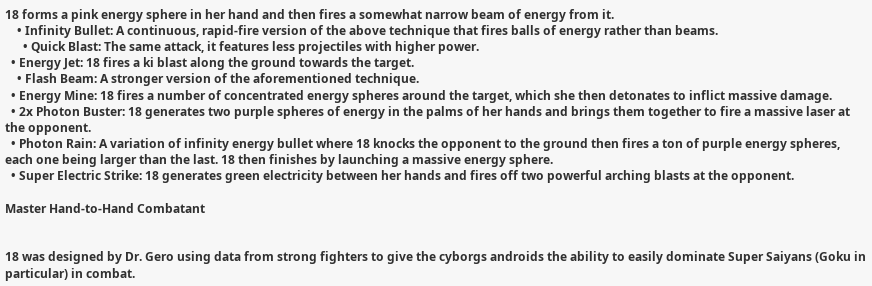18 forms a pink energy sphere in her hand and then fires a somewhat narrow beam of energy from it.
    • Infinity Bullet: A continuous, rapid-fire version of the above technique that fires balls of energy rather than beams.
      • Quick Blast: The same attack, it features less projectiles with higher power.
  • Energy Jet: 18 fires a ki blast along the ground towards the target.
    • Flash Beam: A stronger version of the aforementioned technique.
  • Energy Mine: 18 fires a number of concentrated energy spheres around the target, which she then detonates to inflict massive damage.
  • 2x Photon Buster: 18 generates two purple spheres of energy in the palms of her hands and brings them together to fire a massive laser at the opponent.
  • Photon Rain: A variation of infinity energy bullet where 18 knocks the opponent to the ground then fires a ton of purple energy spheres, each one being larger than the last. 18 then finishes by launching a massive energy sphere.
  • Super Electric Strike: 18 generates green electricity between her hands and fires off two powerful arching blasts at the opponent.

Master Hand-to-Hand Combatant


18 was designed by Dr. Gero using data from strong fighters to give the cyborgs androids the ability to easily dominate Super Saiyans (Goku in particular) in combat.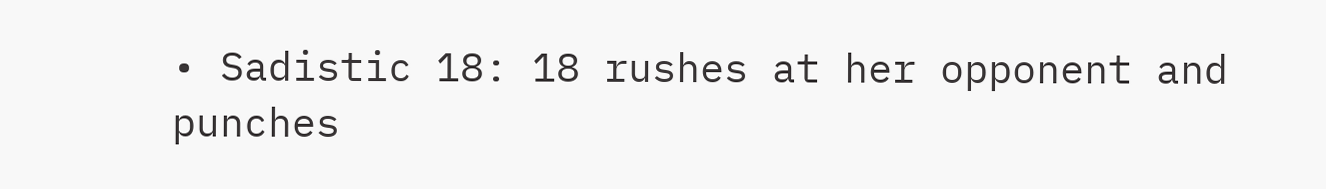• Sadistic 18: 18 rushes at her opponent and punches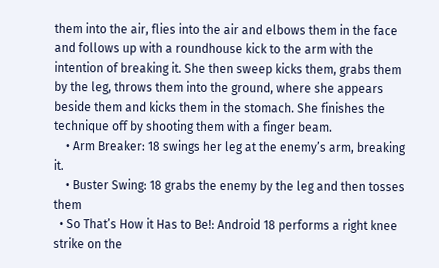them into the air, flies into the air and elbows them in the face and follows up with a roundhouse kick to the arm with the intention of breaking it. She then sweep kicks them, grabs them by the leg, throws them into the ground, where she appears beside them and kicks them in the stomach. She finishes the technique off by shooting them with a finger beam.
    • Arm Breaker: 18 swings her leg at the enemy’s arm, breaking it.
    • Buster Swing: 18 grabs the enemy by the leg and then tosses them
  • So That’s How it Has to Be!: Android 18 performs a right knee strike on the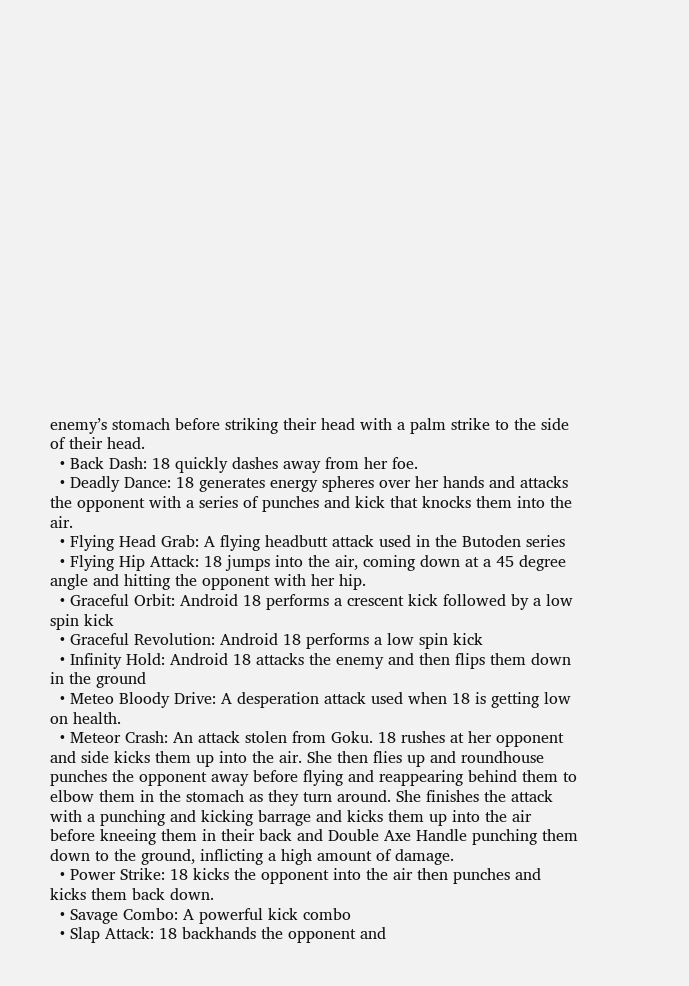enemy’s stomach before striking their head with a palm strike to the side of their head.
  • Back Dash: 18 quickly dashes away from her foe.
  • Deadly Dance: 18 generates energy spheres over her hands and attacks the opponent with a series of punches and kick that knocks them into the air.
  • Flying Head Grab: A flying headbutt attack used in the Butoden series
  • Flying Hip Attack: 18 jumps into the air, coming down at a 45 degree angle and hitting the opponent with her hip.
  • Graceful Orbit: Android 18 performs a crescent kick followed by a low spin kick
  • Graceful Revolution: Android 18 performs a low spin kick
  • Infinity Hold: Android 18 attacks the enemy and then flips them down in the ground
  • Meteo Bloody Drive: A desperation attack used when 18 is getting low on health.
  • Meteor Crash: An attack stolen from Goku. 18 rushes at her opponent and side kicks them up into the air. She then flies up and roundhouse punches the opponent away before flying and reappearing behind them to elbow them in the stomach as they turn around. She finishes the attack with a punching and kicking barrage and kicks them up into the air before kneeing them in their back and Double Axe Handle punching them down to the ground, inflicting a high amount of damage.
  • Power Strike: 18 kicks the opponent into the air then punches and kicks them back down.
  • Savage Combo: A powerful kick combo
  • Slap Attack: 18 backhands the opponent and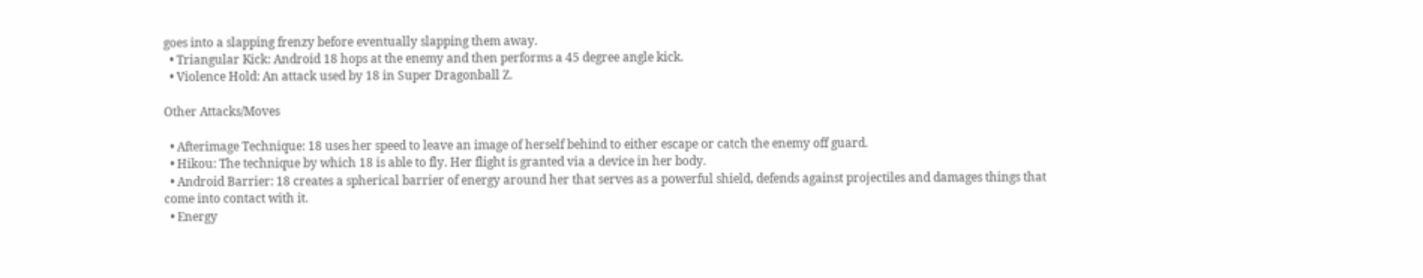goes into a slapping frenzy before eventually slapping them away.
  • Triangular Kick: Android 18 hops at the enemy and then performs a 45 degree angle kick.
  • Violence Hold: An attack used by 18 in Super Dragonball Z.

Other Attacks/Moves

  • Afterimage Technique: 18 uses her speed to leave an image of herself behind to either escape or catch the enemy off guard.
  • Hikou: The technique by which 18 is able to fly. Her flight is granted via a device in her body.
  • Android Barrier: 18 creates a spherical barrier of energy around her that serves as a powerful shield, defends against projectiles and damages things that come into contact with it.
  • Energy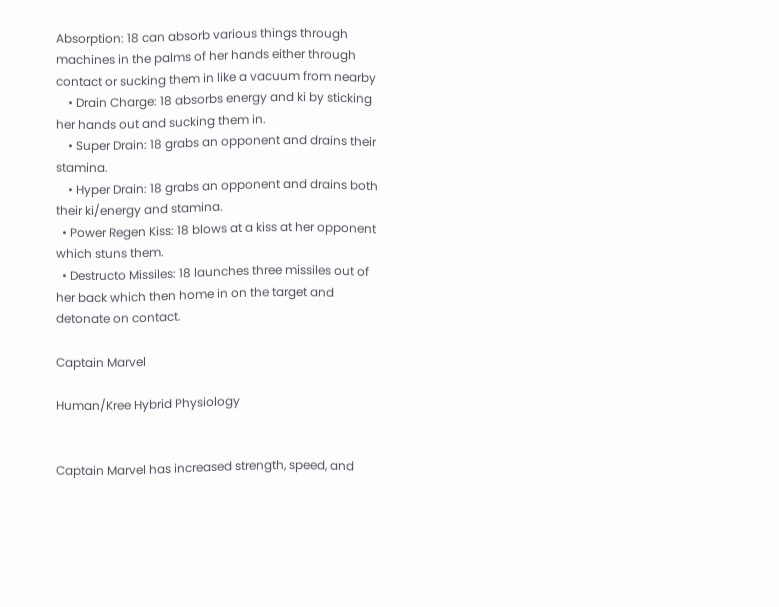Absorption: 18 can absorb various things through machines in the palms of her hands either through contact or sucking them in like a vacuum from nearby
    • Drain Charge: 18 absorbs energy and ki by sticking her hands out and sucking them in.
    • Super Drain: 18 grabs an opponent and drains their stamina.
    • Hyper Drain: 18 grabs an opponent and drains both their ki/energy and stamina.
  • Power Regen Kiss: 18 blows at a kiss at her opponent which stuns them.
  • Destructo Missiles: 18 launches three missiles out of her back which then home in on the target and detonate on contact.

Captain Marvel

Human/Kree Hybrid Physiology


Captain Marvel has increased strength, speed, and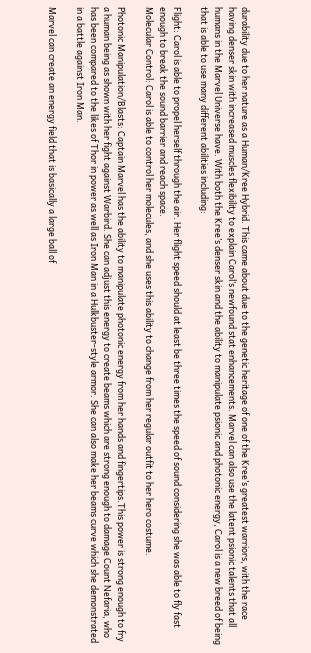durability due to her nature as a Human/Kree Hybrid. This came about due to the genetic heritage of one of the Kree’s greatest warriors, with the race having denser skin with increased muscles flexibility to explain Carol’s newfound stat enhancements. Marvel can also use the latent psionic talents that all humans in the Marvel Universe have. With both the Kree’s denser skin and the ability to manipulate psionic and photonic energy, Carol is a new breed of being that is able to use many different abilities including:

Flight: Carol is able to propel herself through the air. Her flight speed should at least be three times the speed of sound considering she was able to fly fast enough to break the sound barrier and reach space.
Molecular Control: Carol is able to control her molecules, and she uses this ability to change from her regular outfit to her hero costume.

Photonic Manipulation/Blasts: Captain Marvel has the ability to manipulate photonic energy from her hands and fingertips.This power is strong enough to fry a human being as shown with her fight against Warbird. She can adjust this energy to create beams which are strong enough to damage Count Nefaria, who has been compared to the likes of Thor in power as well as Iron Man in a Hulkbuster-style armor. She can also make her beams curve which she demonstrated in a battle against Iron Man.

Marvel can create an energy field that is basically a large ball of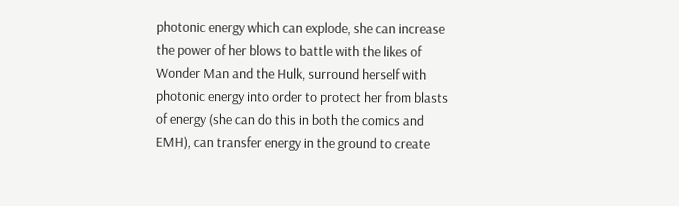photonic energy which can explode, she can increase the power of her blows to battle with the likes of Wonder Man and the Hulk, surround herself with photonic energy into order to protect her from blasts of energy (she can do this in both the comics and EMH), can transfer energy in the ground to create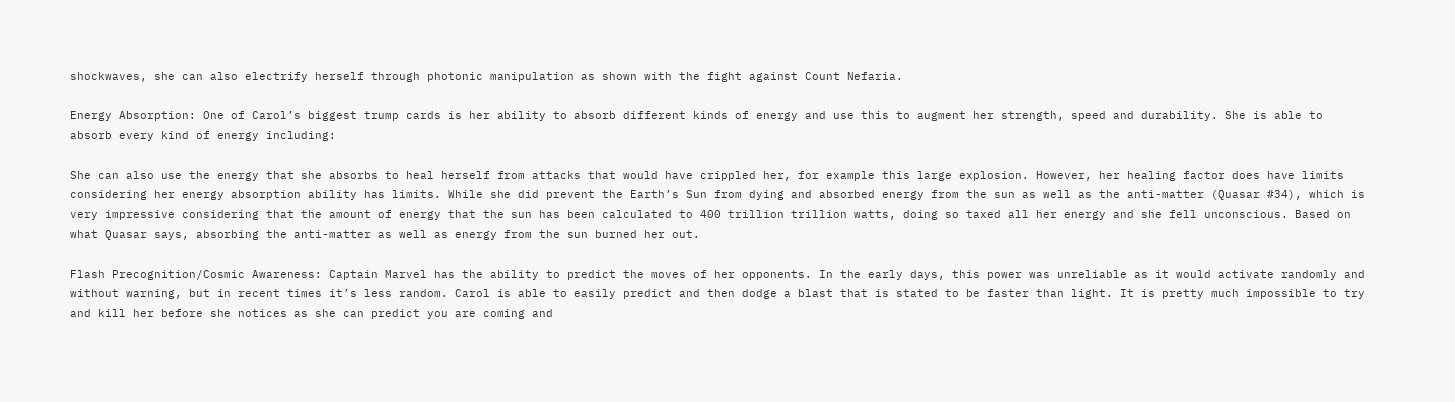shockwaves, she can also electrify herself through photonic manipulation as shown with the fight against Count Nefaria.

Energy Absorption: One of Carol’s biggest trump cards is her ability to absorb different kinds of energy and use this to augment her strength, speed and durability. She is able to absorb every kind of energy including:

She can also use the energy that she absorbs to heal herself from attacks that would have crippled her, for example this large explosion. However, her healing factor does have limits considering her energy absorption ability has limits. While she did prevent the Earth’s Sun from dying and absorbed energy from the sun as well as the anti-matter (Quasar #34), which is very impressive considering that the amount of energy that the sun has been calculated to 400 trillion trillion watts, doing so taxed all her energy and she fell unconscious. Based on what Quasar says, absorbing the anti-matter as well as energy from the sun burned her out.

Flash Precognition/Cosmic Awareness: Captain Marvel has the ability to predict the moves of her opponents. In the early days, this power was unreliable as it would activate randomly and without warning, but in recent times it’s less random. Carol is able to easily predict and then dodge a blast that is stated to be faster than light. It is pretty much impossible to try and kill her before she notices as she can predict you are coming and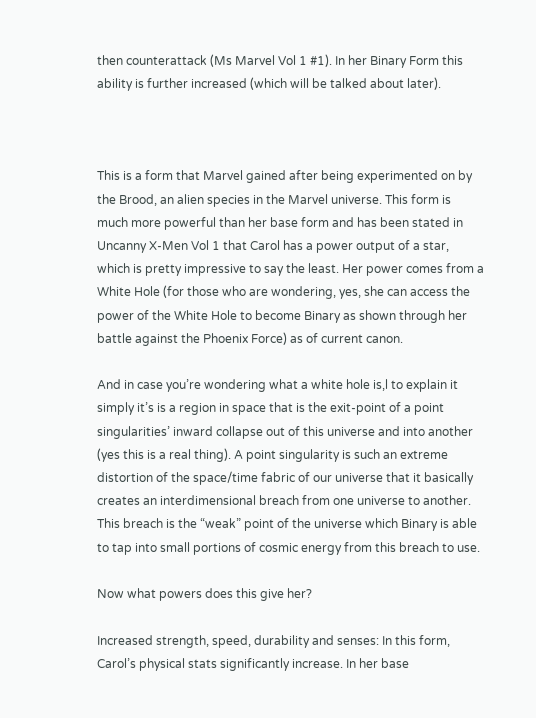then counterattack (Ms Marvel Vol 1 #1). In her Binary Form this ability is further increased (which will be talked about later).



This is a form that Marvel gained after being experimented on by the Brood, an alien species in the Marvel universe. This form is much more powerful than her base form and has been stated in Uncanny X-Men Vol 1 that Carol has a power output of a star, which is pretty impressive to say the least. Her power comes from a White Hole (for those who are wondering, yes, she can access the power of the White Hole to become Binary as shown through her battle against the Phoenix Force) as of current canon.

And in case you’re wondering what a white hole is,l to explain it simply it’s is a region in space that is the exit-point of a point singularities’ inward collapse out of this universe and into another (yes this is a real thing). A point singularity is such an extreme distortion of the space/time fabric of our universe that it basically creates an interdimensional breach from one universe to another. This breach is the “weak” point of the universe which Binary is able to tap into small portions of cosmic energy from this breach to use.

Now what powers does this give her?

Increased strength, speed, durability and senses: In this form, Carol’s physical stats significantly increase. In her base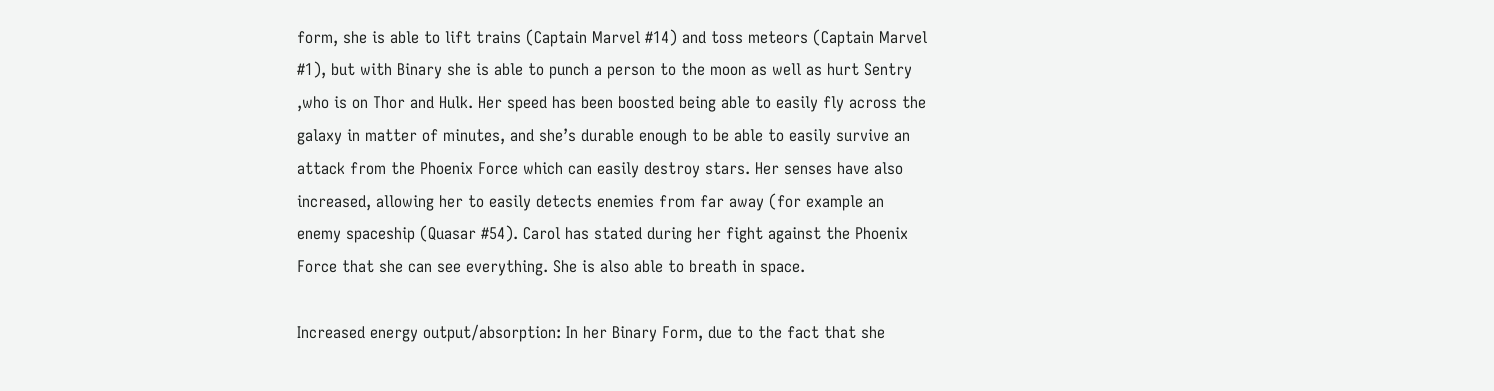form, she is able to lift trains (Captain Marvel #14) and toss meteors (Captain Marvel #1), but with Binary she is able to punch a person to the moon as well as hurt Sentry ,who is on Thor and Hulk. Her speed has been boosted being able to easily fly across the galaxy in matter of minutes, and she’s durable enough to be able to easily survive an attack from the Phoenix Force which can easily destroy stars. Her senses have also increased, allowing her to easily detects enemies from far away (for example an enemy spaceship (Quasar #54). Carol has stated during her fight against the Phoenix Force that she can see everything. She is also able to breath in space.

Increased energy output/absorption: In her Binary Form, due to the fact that she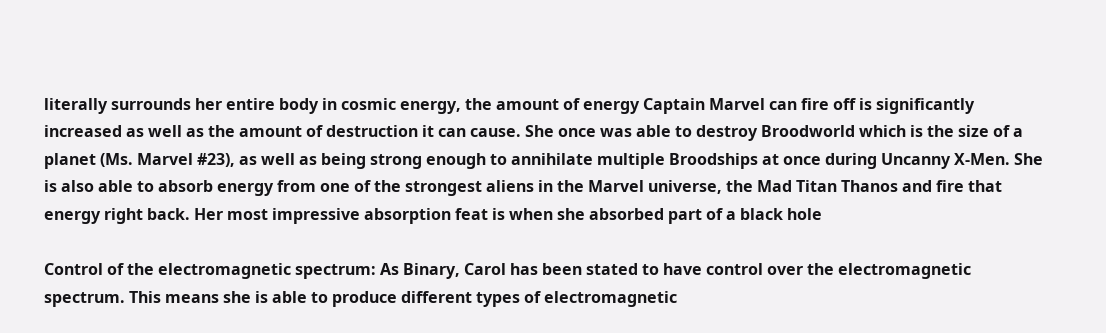literally surrounds her entire body in cosmic energy, the amount of energy Captain Marvel can fire off is significantly increased as well as the amount of destruction it can cause. She once was able to destroy Broodworld which is the size of a planet (Ms. Marvel #23), as well as being strong enough to annihilate multiple Broodships at once during Uncanny X-Men. She is also able to absorb energy from one of the strongest aliens in the Marvel universe, the Mad Titan Thanos and fire that energy right back. Her most impressive absorption feat is when she absorbed part of a black hole

Control of the electromagnetic spectrum: As Binary, Carol has been stated to have control over the electromagnetic spectrum. This means she is able to produce different types of electromagnetic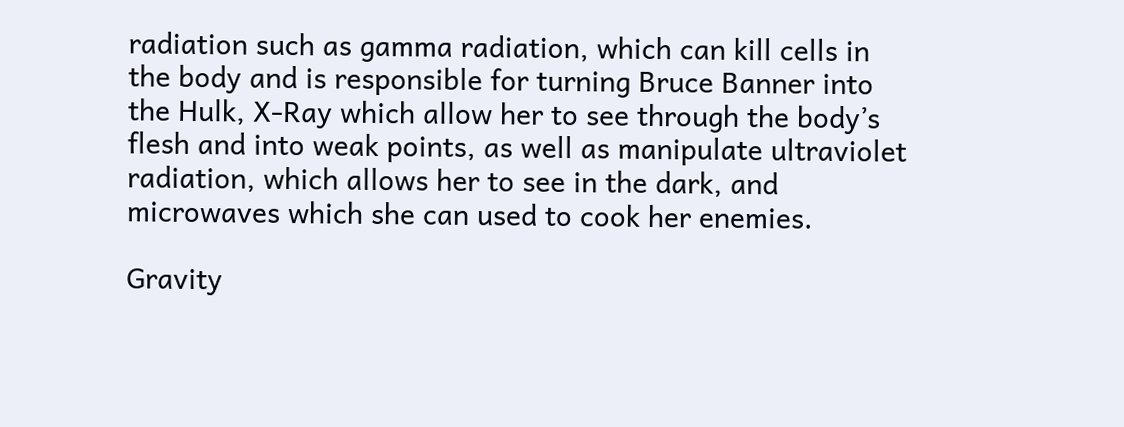radiation such as gamma radiation, which can kill cells in the body and is responsible for turning Bruce Banner into the Hulk, X-Ray which allow her to see through the body’s flesh and into weak points, as well as manipulate ultraviolet radiation, which allows her to see in the dark, and microwaves which she can used to cook her enemies.

Gravity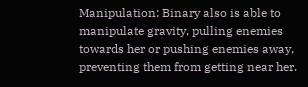Manipulation: Binary also is able to manipulate gravity, pulling enemies towards her or pushing enemies away, preventing them from getting near her.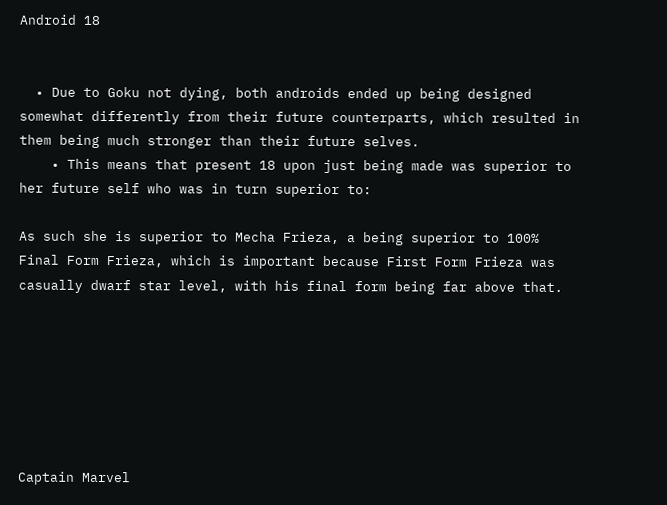Android 18


  • Due to Goku not dying, both androids ended up being designed somewhat differently from their future counterparts, which resulted in them being much stronger than their future selves.
    • This means that present 18 upon just being made was superior to her future self who was in turn superior to:

As such she is superior to Mecha Frieza, a being superior to 100% Final Form Frieza, which is important because First Form Frieza was casually dwarf star level, with his final form being far above that.







Captain Marvel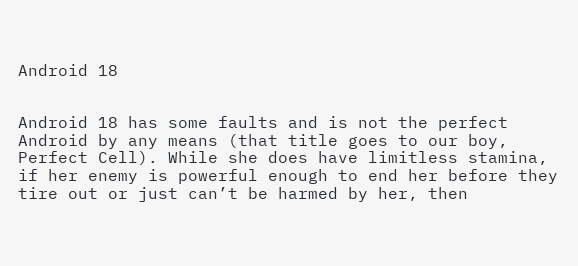Android 18


Android 18 has some faults and is not the perfect Android by any means (that title goes to our boy, Perfect Cell). While she does have limitless stamina, if her enemy is powerful enough to end her before they tire out or just can’t be harmed by her, then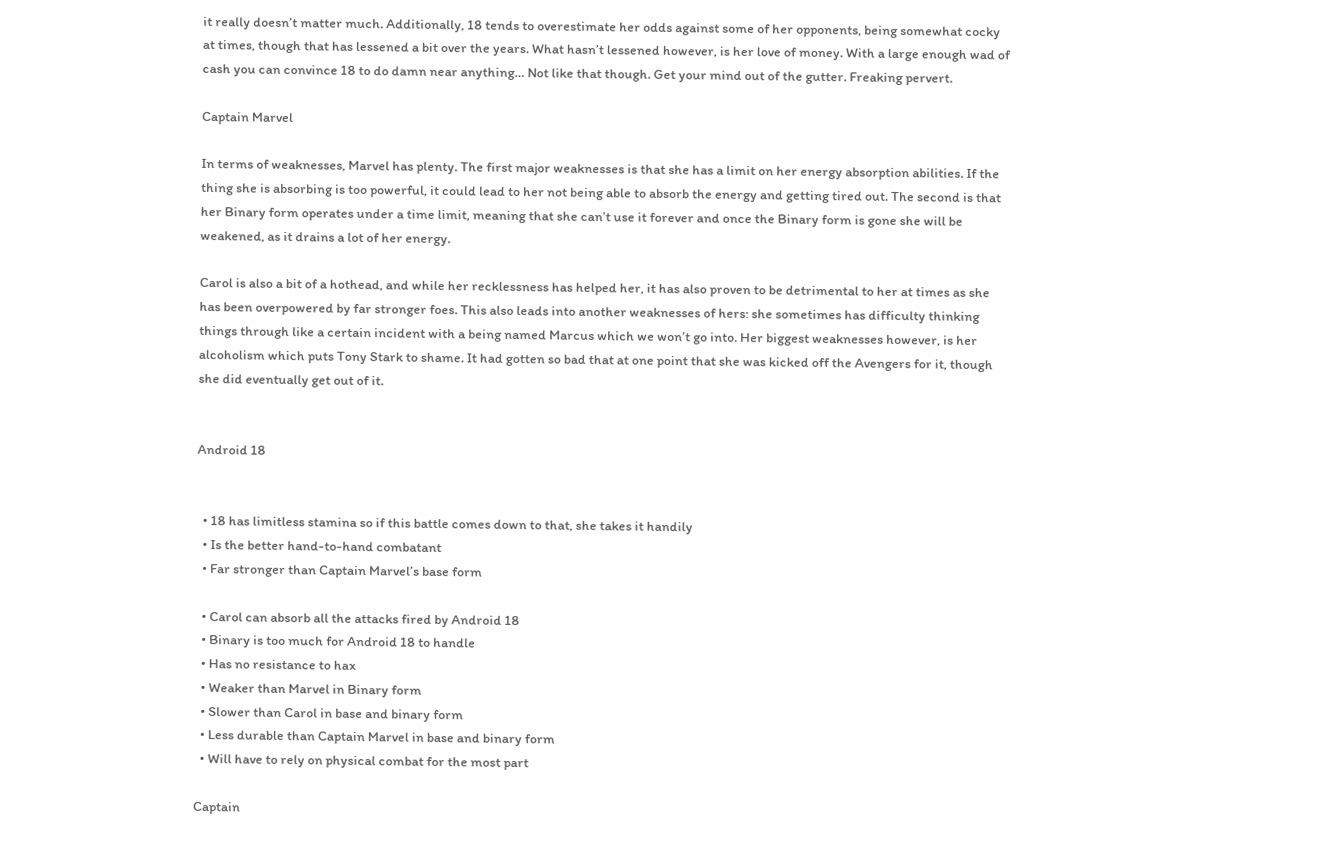it really doesn’t matter much. Additionally, 18 tends to overestimate her odds against some of her opponents, being somewhat cocky at times, though that has lessened a bit over the years. What hasn’t lessened however, is her love of money. With a large enough wad of cash you can convince 18 to do damn near anything… Not like that though. Get your mind out of the gutter. Freaking pervert.

Captain Marvel

In terms of weaknesses, Marvel has plenty. The first major weaknesses is that she has a limit on her energy absorption abilities. If the thing she is absorbing is too powerful, it could lead to her not being able to absorb the energy and getting tired out. The second is that her Binary form operates under a time limit, meaning that she can’t use it forever and once the Binary form is gone she will be weakened, as it drains a lot of her energy.

Carol is also a bit of a hothead, and while her recklessness has helped her, it has also proven to be detrimental to her at times as she has been overpowered by far stronger foes. This also leads into another weaknesses of hers: she sometimes has difficulty thinking things through like a certain incident with a being named Marcus which we won’t go into. Her biggest weaknesses however, is her alcoholism which puts Tony Stark to shame. It had gotten so bad that at one point that she was kicked off the Avengers for it, though she did eventually get out of it.


Android 18


  • 18 has limitless stamina so if this battle comes down to that, she takes it handily
  • Is the better hand-to-hand combatant
  • Far stronger than Captain Marvel’s base form

  • Carol can absorb all the attacks fired by Android 18
  • Binary is too much for Android 18 to handle
  • Has no resistance to hax
  • Weaker than Marvel in Binary form
  • Slower than Carol in base and binary form
  • Less durable than Captain Marvel in base and binary form
  • Will have to rely on physical combat for the most part

Captain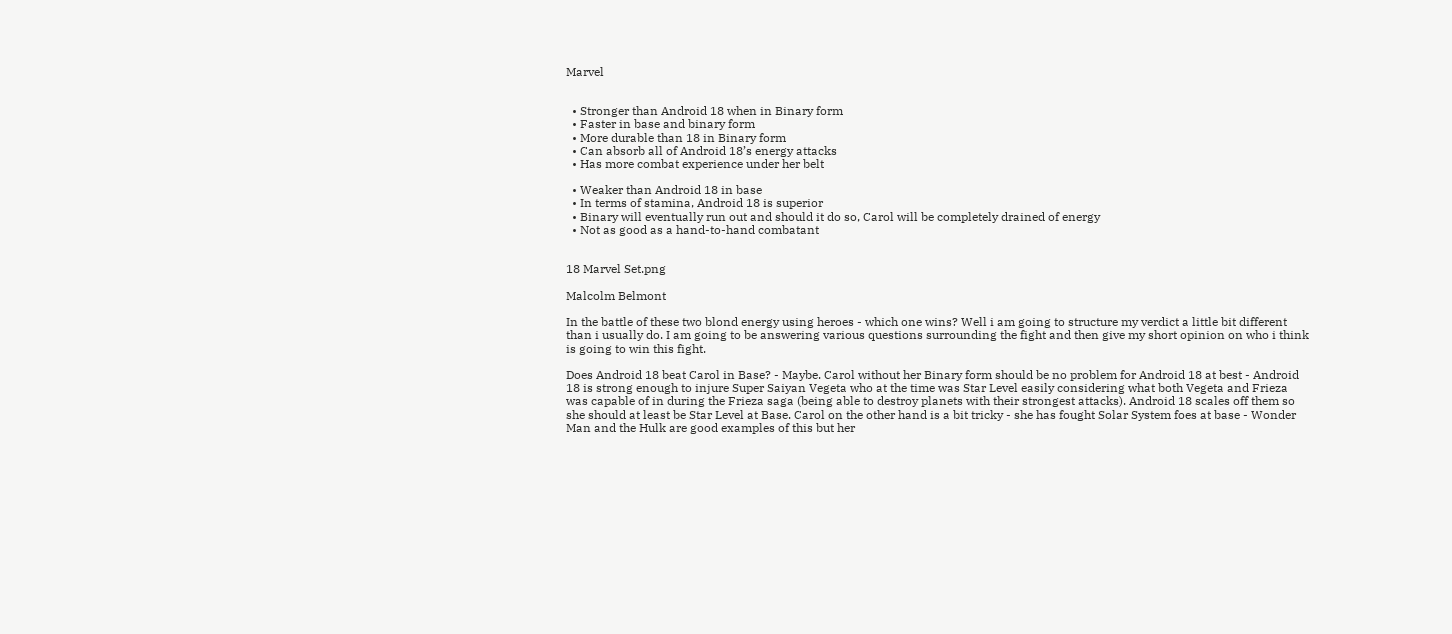Marvel


  • Stronger than Android 18 when in Binary form
  • Faster in base and binary form
  • More durable than 18 in Binary form
  • Can absorb all of Android 18’s energy attacks
  • Has more combat experience under her belt

  • Weaker than Android 18 in base
  • In terms of stamina, Android 18 is superior
  • Binary will eventually run out and should it do so, Carol will be completely drained of energy
  • Not as good as a hand-to-hand combatant


18 Marvel Set.png

Malcolm Belmont

In the battle of these two blond energy using heroes - which one wins? Well i am going to structure my verdict a little bit different than i usually do. I am going to be answering various questions surrounding the fight and then give my short opinion on who i think is going to win this fight.

Does Android 18 beat Carol in Base? - Maybe. Carol without her Binary form should be no problem for Android 18 at best - Android 18 is strong enough to injure Super Saiyan Vegeta who at the time was Star Level easily considering what both Vegeta and Frieza was capable of in during the Frieza saga (being able to destroy planets with their strongest attacks). Android 18 scales off them so she should at least be Star Level at Base. Carol on the other hand is a bit tricky - she has fought Solar System foes at base - Wonder Man and the Hulk are good examples of this but her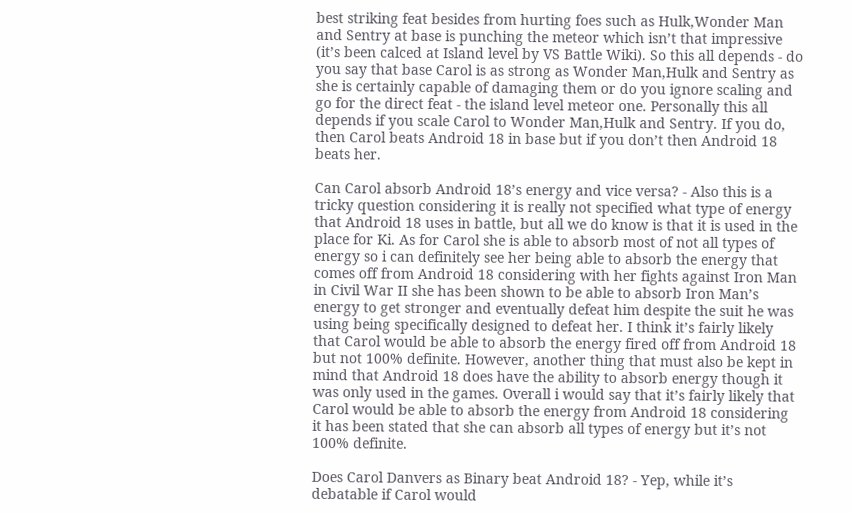best striking feat besides from hurting foes such as Hulk,Wonder Man and Sentry at base is punching the meteor which isn’t that impressive (it’s been calced at Island level by VS Battle Wiki). So this all depends - do you say that base Carol is as strong as Wonder Man,Hulk and Sentry as she is certainly capable of damaging them or do you ignore scaling and go for the direct feat - the island level meteor one. Personally this all depends if you scale Carol to Wonder Man,Hulk and Sentry. If you do, then Carol beats Android 18 in base but if you don’t then Android 18 beats her.

Can Carol absorb Android 18’s energy and vice versa? - Also this is a tricky question considering it is really not specified what type of energy that Android 18 uses in battle, but all we do know is that it is used in the place for Ki. As for Carol she is able to absorb most of not all types of energy so i can definitely see her being able to absorb the energy that comes off from Android 18 considering with her fights against Iron Man in Civil War II she has been shown to be able to absorb Iron Man’s energy to get stronger and eventually defeat him despite the suit he was using being specifically designed to defeat her. I think it’s fairly likely that Carol would be able to absorb the energy fired off from Android 18 but not 100% definite. However, another thing that must also be kept in mind that Android 18 does have the ability to absorb energy though it was only used in the games. Overall i would say that it’s fairly likely that Carol would be able to absorb the energy from Android 18 considering it has been stated that she can absorb all types of energy but it’s not 100% definite.

Does Carol Danvers as Binary beat Android 18? - Yep, while it’s debatable if Carol would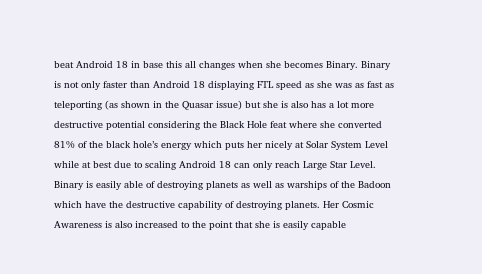beat Android 18 in base this all changes when she becomes Binary. Binary is not only faster than Android 18 displaying FTL speed as she was as fast as teleporting (as shown in the Quasar issue) but she is also has a lot more destructive potential considering the Black Hole feat where she converted 81% of the black hole’s energy which puts her nicely at Solar System Level while at best due to scaling Android 18 can only reach Large Star Level. Binary is easily able of destroying planets as well as warships of the Badoon which have the destructive capability of destroying planets. Her Cosmic Awareness is also increased to the point that she is easily capable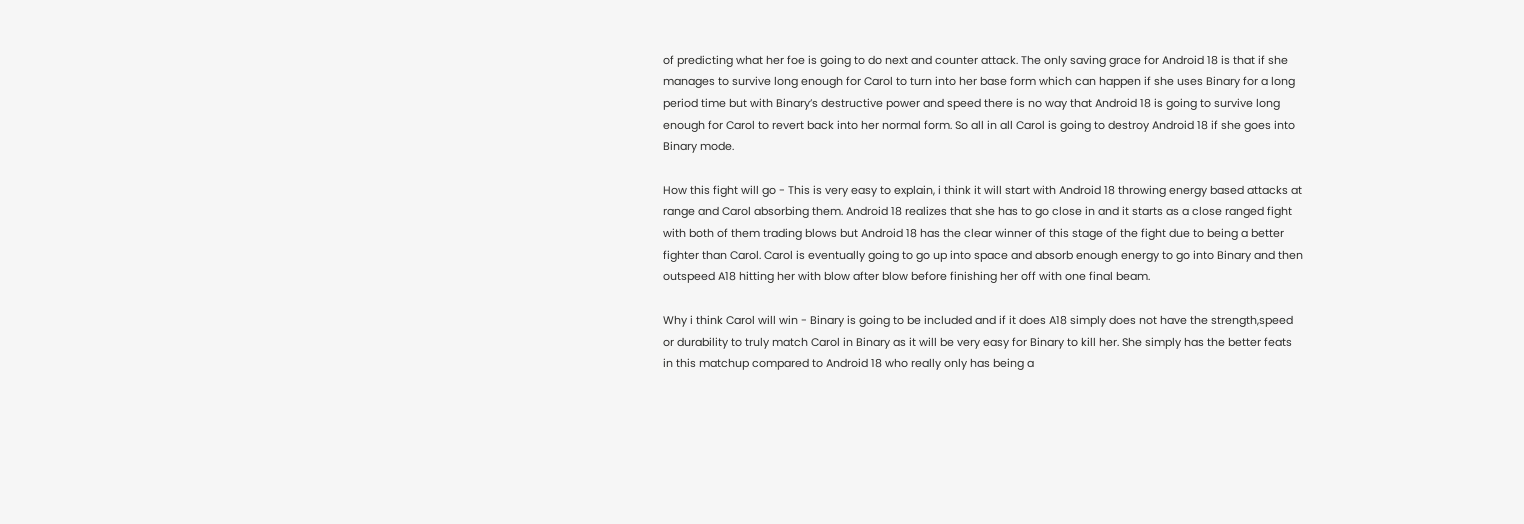of predicting what her foe is going to do next and counter attack. The only saving grace for Android 18 is that if she manages to survive long enough for Carol to turn into her base form which can happen if she uses Binary for a long period time but with Binary’s destructive power and speed there is no way that Android 18 is going to survive long enough for Carol to revert back into her normal form. So all in all Carol is going to destroy Android 18 if she goes into Binary mode.

How this fight will go - This is very easy to explain, i think it will start with Android 18 throwing energy based attacks at range and Carol absorbing them. Android 18 realizes that she has to go close in and it starts as a close ranged fight with both of them trading blows but Android 18 has the clear winner of this stage of the fight due to being a better fighter than Carol. Carol is eventually going to go up into space and absorb enough energy to go into Binary and then outspeed A18 hitting her with blow after blow before finishing her off with one final beam.

Why i think Carol will win - Binary is going to be included and if it does A18 simply does not have the strength,speed or durability to truly match Carol in Binary as it will be very easy for Binary to kill her. She simply has the better feats in this matchup compared to Android 18 who really only has being a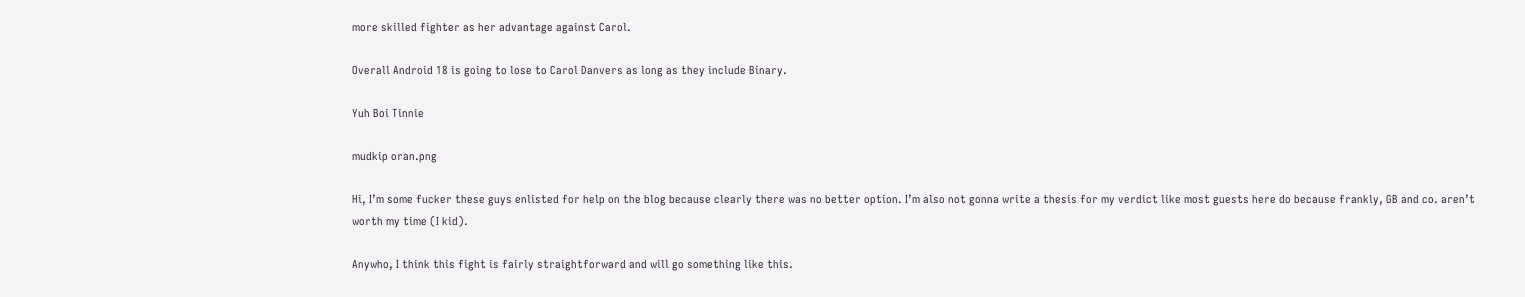more skilled fighter as her advantage against Carol.

Overall Android 18 is going to lose to Carol Danvers as long as they include Binary.

Yuh Boi Tinnie

mudkip oran.png

Hi, I’m some fucker these guys enlisted for help on the blog because clearly there was no better option. I’m also not gonna write a thesis for my verdict like most guests here do because frankly, GB and co. aren’t worth my time (I kid).

Anywho, I think this fight is fairly straightforward and will go something like this.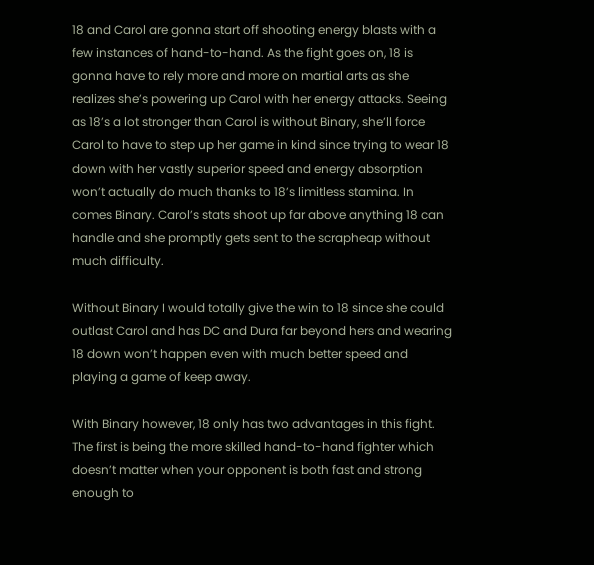18 and Carol are gonna start off shooting energy blasts with a few instances of hand-to-hand. As the fight goes on, 18 is gonna have to rely more and more on martial arts as she realizes she’s powering up Carol with her energy attacks. Seeing as 18’s a lot stronger than Carol is without Binary, she’ll force Carol to have to step up her game in kind since trying to wear 18 down with her vastly superior speed and energy absorption won’t actually do much thanks to 18’s limitless stamina. In comes Binary. Carol’s stats shoot up far above anything 18 can handle and she promptly gets sent to the scrapheap without much difficulty.

Without Binary I would totally give the win to 18 since she could outlast Carol and has DC and Dura far beyond hers and wearing 18 down won’t happen even with much better speed and playing a game of keep away.

With Binary however, 18 only has two advantages in this fight. The first is being the more skilled hand-to-hand fighter which doesn’t matter when your opponent is both fast and strong enough to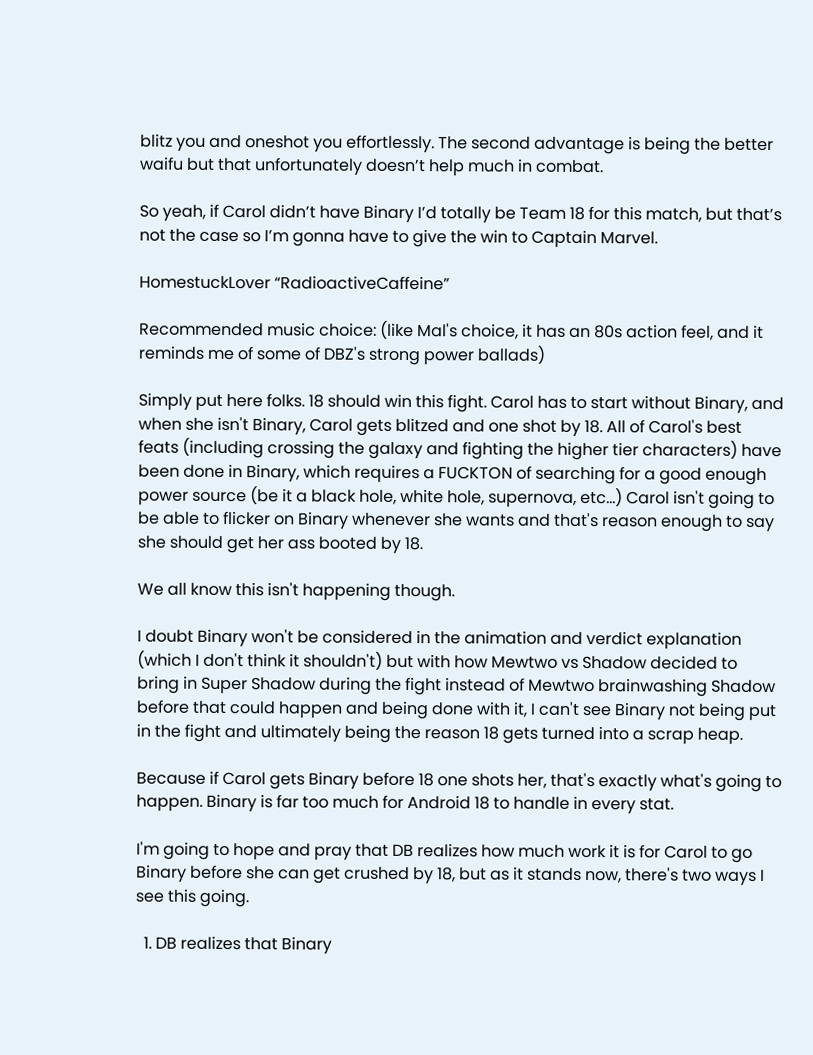blitz you and oneshot you effortlessly. The second advantage is being the better waifu but that unfortunately doesn’t help much in combat.

So yeah, if Carol didn’t have Binary I’d totally be Team 18 for this match, but that’s not the case so I’m gonna have to give the win to Captain Marvel.

HomestuckLover “RadioactiveCaffeine”

Recommended music choice: (like Mal's choice, it has an 80s action feel, and it reminds me of some of DBZ's strong power ballads)

Simply put here folks. 18 should win this fight. Carol has to start without Binary, and when she isn't Binary, Carol gets blitzed and one shot by 18. All of Carol's best feats (including crossing the galaxy and fighting the higher tier characters) have been done in Binary, which requires a FUCKTON of searching for a good enough power source (be it a black hole, white hole, supernova, etc…) Carol isn't going to be able to flicker on Binary whenever she wants and that's reason enough to say she should get her ass booted by 18.

We all know this isn't happening though.

I doubt Binary won't be considered in the animation and verdict explanation (which I don't think it shouldn't) but with how Mewtwo vs Shadow decided to bring in Super Shadow during the fight instead of Mewtwo brainwashing Shadow before that could happen and being done with it, I can't see Binary not being put in the fight and ultimately being the reason 18 gets turned into a scrap heap.

Because if Carol gets Binary before 18 one shots her, that's exactly what's going to happen. Binary is far too much for Android 18 to handle in every stat.

I'm going to hope and pray that DB realizes how much work it is for Carol to go Binary before she can get crushed by 18, but as it stands now, there's two ways I see this going.

  1. DB realizes that Binary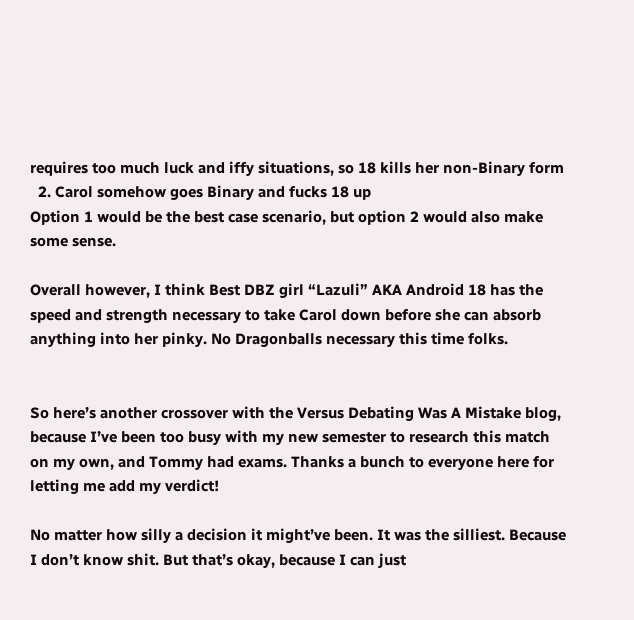requires too much luck and iffy situations, so 18 kills her non-Binary form
  2. Carol somehow goes Binary and fucks 18 up
Option 1 would be the best case scenario, but option 2 would also make some sense.

Overall however, I think Best DBZ girl “Lazuli” AKA Android 18 has the speed and strength necessary to take Carol down before she can absorb anything into her pinky. No Dragonballs necessary this time folks.


So here’s another crossover with the Versus Debating Was A Mistake blog, because I’ve been too busy with my new semester to research this match on my own, and Tommy had exams. Thanks a bunch to everyone here for letting me add my verdict!

No matter how silly a decision it might’ve been. It was the silliest. Because I don’t know shit. But that’s okay, because I can just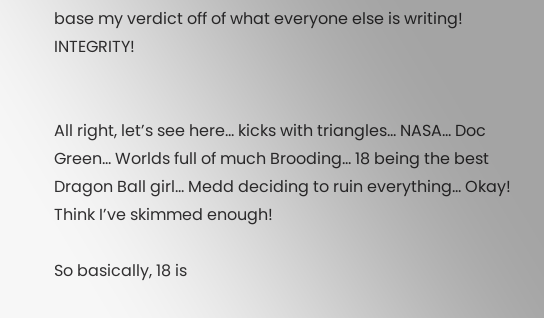base my verdict off of what everyone else is writing! INTEGRITY!


All right, let’s see here… kicks with triangles… NASA… Doc Green… Worlds full of much Brooding… 18 being the best Dragon Ball girl… Medd deciding to ruin everything… Okay! Think I’ve skimmed enough!

So basically, 18 is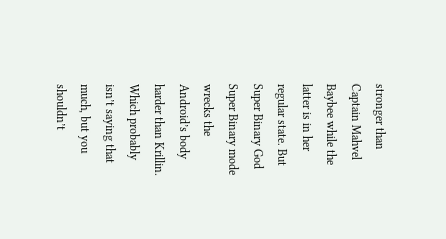stronger than Captain Mahvel Baybee while the latter is in her regular state. But Super Binary God Super Binary mode wrecks the Android’s body harder than Krillin. Which probably isn’t saying that much, but you shouldn’t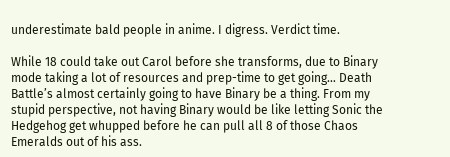underestimate bald people in anime. I digress. Verdict time.

While 18 could take out Carol before she transforms, due to Binary mode taking a lot of resources and prep-time to get going… Death Battle’s almost certainly going to have Binary be a thing. From my stupid perspective, not having Binary would be like letting Sonic the Hedgehog get whupped before he can pull all 8 of those Chaos Emeralds out of his ass.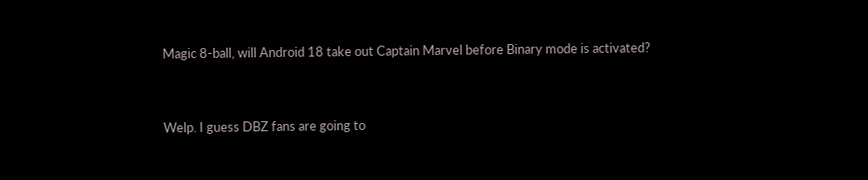Magic 8-ball, will Android 18 take out Captain Marvel before Binary mode is activated?


Welp. I guess DBZ fans are going to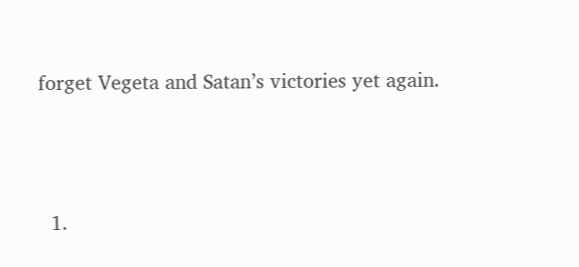forget Vegeta and Satan’s victories yet again.




  1.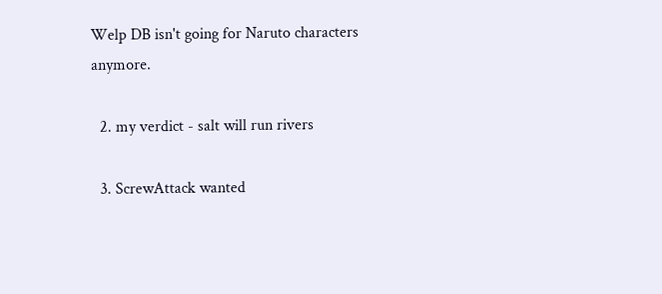Welp DB isn't going for Naruto characters anymore.

  2. my verdict - salt will run rivers

  3. ScrewAttack wanted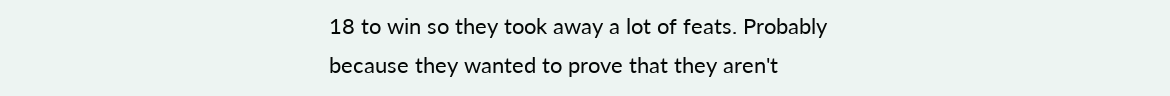18 to win so they took away a lot of feats. Probably because they wanted to prove that they aren't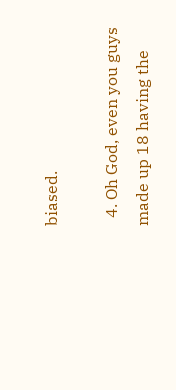biased.

  4. Oh God, even you guys made up 18 having the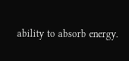ability to absorb energy.